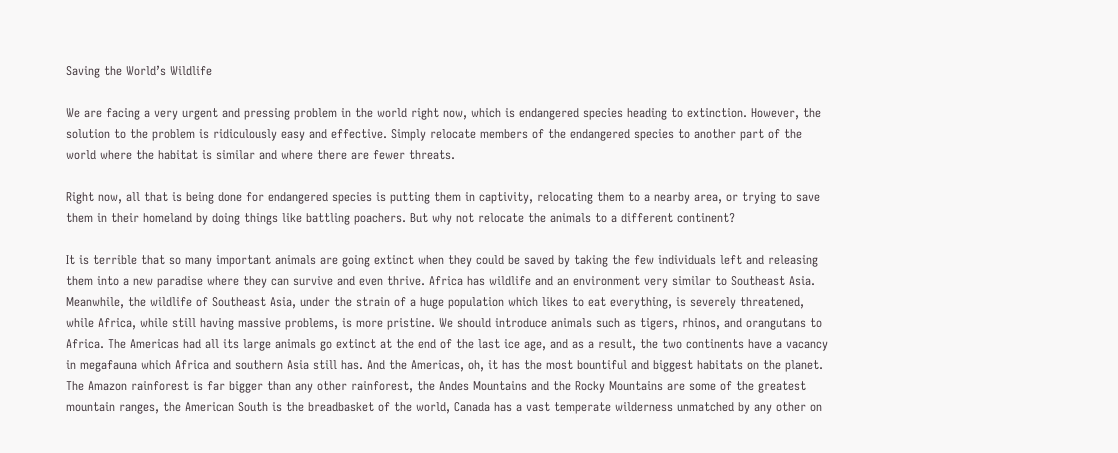Saving the World’s Wildlife

We are facing a very urgent and pressing problem in the world right now, which is endangered species heading to extinction. However, the solution to the problem is ridiculously easy and effective. Simply relocate members of the endangered species to another part of the world where the habitat is similar and where there are fewer threats.

Right now, all that is being done for endangered species is putting them in captivity, relocating them to a nearby area, or trying to save them in their homeland by doing things like battling poachers. But why not relocate the animals to a different continent?

It is terrible that so many important animals are going extinct when they could be saved by taking the few individuals left and releasing them into a new paradise where they can survive and even thrive. Africa has wildlife and an environment very similar to Southeast Asia. Meanwhile, the wildlife of Southeast Asia, under the strain of a huge population which likes to eat everything, is severely threatened, while Africa, while still having massive problems, is more pristine. We should introduce animals such as tigers, rhinos, and orangutans to Africa. The Americas had all its large animals go extinct at the end of the last ice age, and as a result, the two continents have a vacancy in megafauna which Africa and southern Asia still has. And the Americas, oh, it has the most bountiful and biggest habitats on the planet. The Amazon rainforest is far bigger than any other rainforest, the Andes Mountains and the Rocky Mountains are some of the greatest mountain ranges, the American South is the breadbasket of the world, Canada has a vast temperate wilderness unmatched by any other on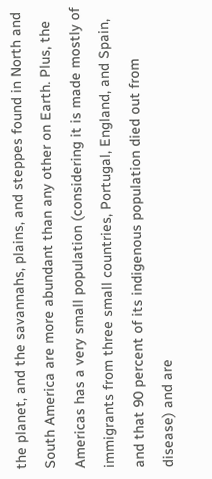the planet, and the savannahs, plains, and steppes found in North and South America are more abundant than any other on Earth. Plus, the Americas has a very small population (considering it is made mostly of immigrants from three small countries, Portugal, England, and Spain, and that 90 percent of its indigenous population died out from disease) and are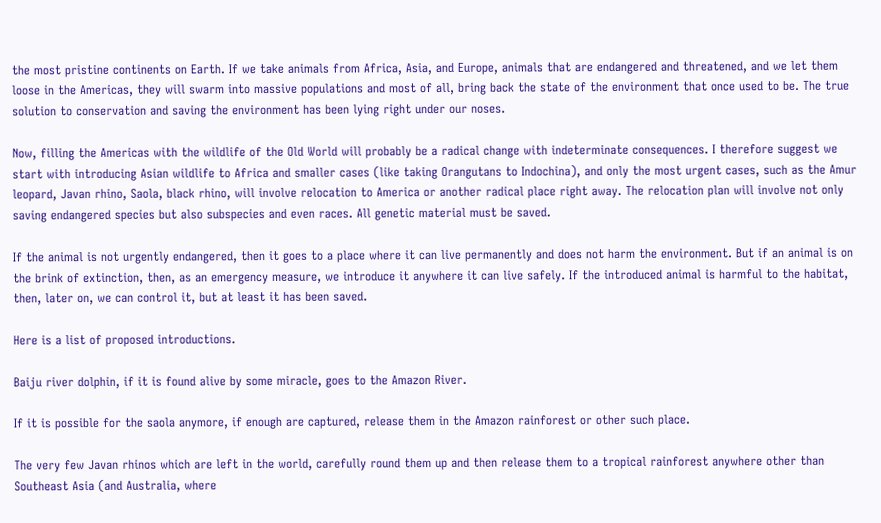the most pristine continents on Earth. If we take animals from Africa, Asia, and Europe, animals that are endangered and threatened, and we let them loose in the Americas, they will swarm into massive populations and most of all, bring back the state of the environment that once used to be. The true solution to conservation and saving the environment has been lying right under our noses.

Now, filling the Americas with the wildlife of the Old World will probably be a radical change with indeterminate consequences. I therefore suggest we start with introducing Asian wildlife to Africa and smaller cases (like taking Orangutans to Indochina), and only the most urgent cases, such as the Amur leopard, Javan rhino, Saola, black rhino, will involve relocation to America or another radical place right away. The relocation plan will involve not only saving endangered species but also subspecies and even races. All genetic material must be saved.

If the animal is not urgently endangered, then it goes to a place where it can live permanently and does not harm the environment. But if an animal is on the brink of extinction, then, as an emergency measure, we introduce it anywhere it can live safely. If the introduced animal is harmful to the habitat, then, later on, we can control it, but at least it has been saved.

Here is a list of proposed introductions.

Baiju river dolphin, if it is found alive by some miracle, goes to the Amazon River.

If it is possible for the saola anymore, if enough are captured, release them in the Amazon rainforest or other such place.

The very few Javan rhinos which are left in the world, carefully round them up and then release them to a tropical rainforest anywhere other than Southeast Asia (and Australia, where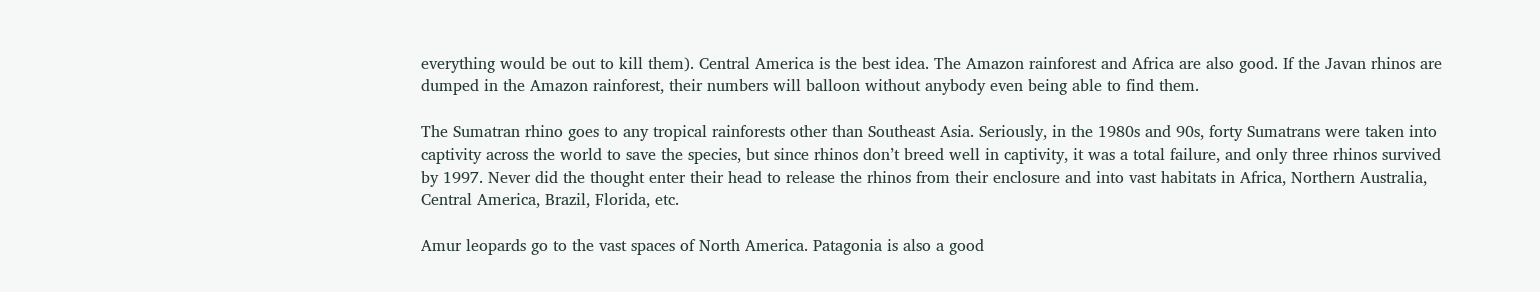everything would be out to kill them). Central America is the best idea. The Amazon rainforest and Africa are also good. If the Javan rhinos are dumped in the Amazon rainforest, their numbers will balloon without anybody even being able to find them.

The Sumatran rhino goes to any tropical rainforests other than Southeast Asia. Seriously, in the 1980s and 90s, forty Sumatrans were taken into captivity across the world to save the species, but since rhinos don’t breed well in captivity, it was a total failure, and only three rhinos survived by 1997. Never did the thought enter their head to release the rhinos from their enclosure and into vast habitats in Africa, Northern Australia, Central America, Brazil, Florida, etc.

Amur leopards go to the vast spaces of North America. Patagonia is also a good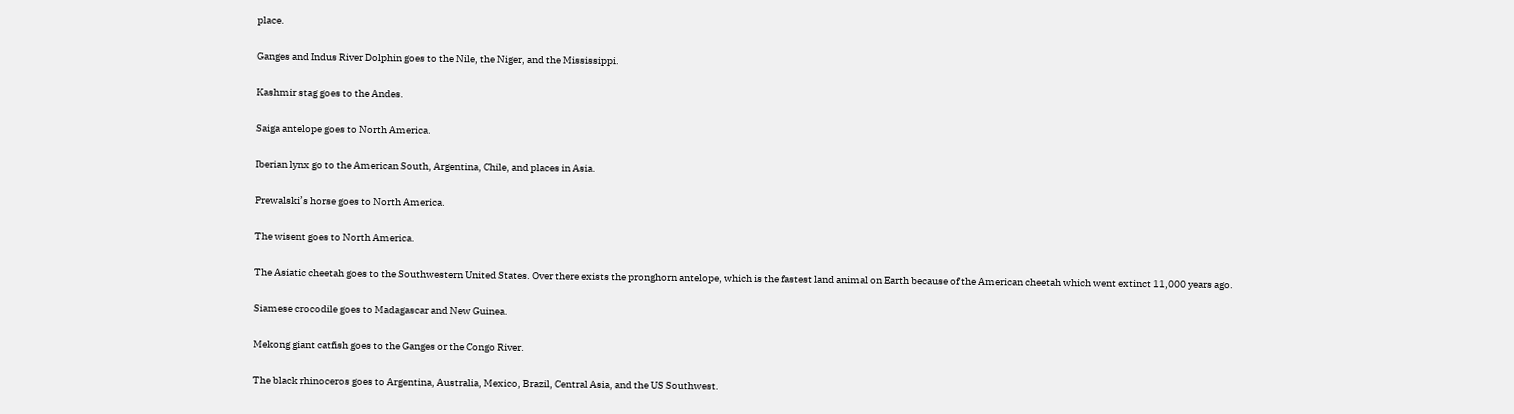place.

Ganges and Indus River Dolphin goes to the Nile, the Niger, and the Mississippi.

Kashmir stag goes to the Andes.

Saiga antelope goes to North America.

Iberian lynx go to the American South, Argentina, Chile, and places in Asia.

Prewalski’s horse goes to North America.

The wisent goes to North America.

The Asiatic cheetah goes to the Southwestern United States. Over there exists the pronghorn antelope, which is the fastest land animal on Earth because of the American cheetah which went extinct 11,000 years ago.

Siamese crocodile goes to Madagascar and New Guinea.

Mekong giant catfish goes to the Ganges or the Congo River.

The black rhinoceros goes to Argentina, Australia, Mexico, Brazil, Central Asia, and the US Southwest.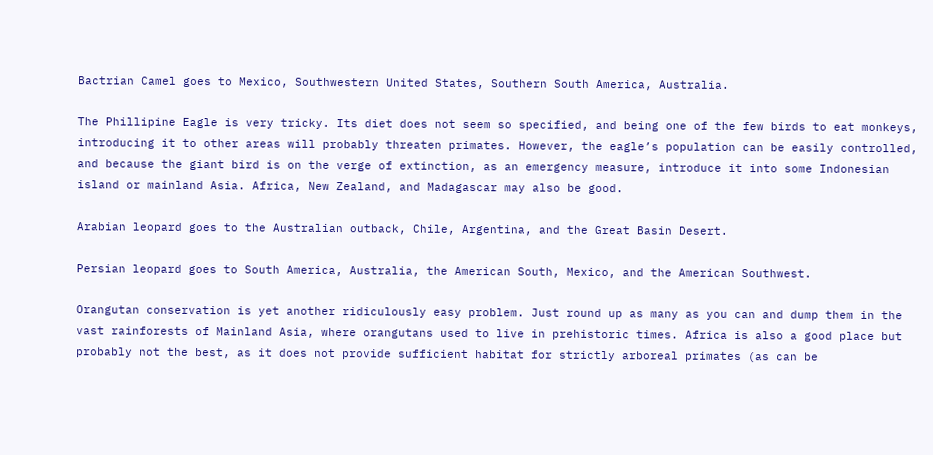Bactrian Camel goes to Mexico, Southwestern United States, Southern South America, Australia.

The Phillipine Eagle is very tricky. Its diet does not seem so specified, and being one of the few birds to eat monkeys, introducing it to other areas will probably threaten primates. However, the eagle’s population can be easily controlled, and because the giant bird is on the verge of extinction, as an emergency measure, introduce it into some Indonesian island or mainland Asia. Africa, New Zealand, and Madagascar may also be good.

Arabian leopard goes to the Australian outback, Chile, Argentina, and the Great Basin Desert.

Persian leopard goes to South America, Australia, the American South, Mexico, and the American Southwest.

Orangutan conservation is yet another ridiculously easy problem. Just round up as many as you can and dump them in the vast rainforests of Mainland Asia, where orangutans used to live in prehistoric times. Africa is also a good place but probably not the best, as it does not provide sufficient habitat for strictly arboreal primates (as can be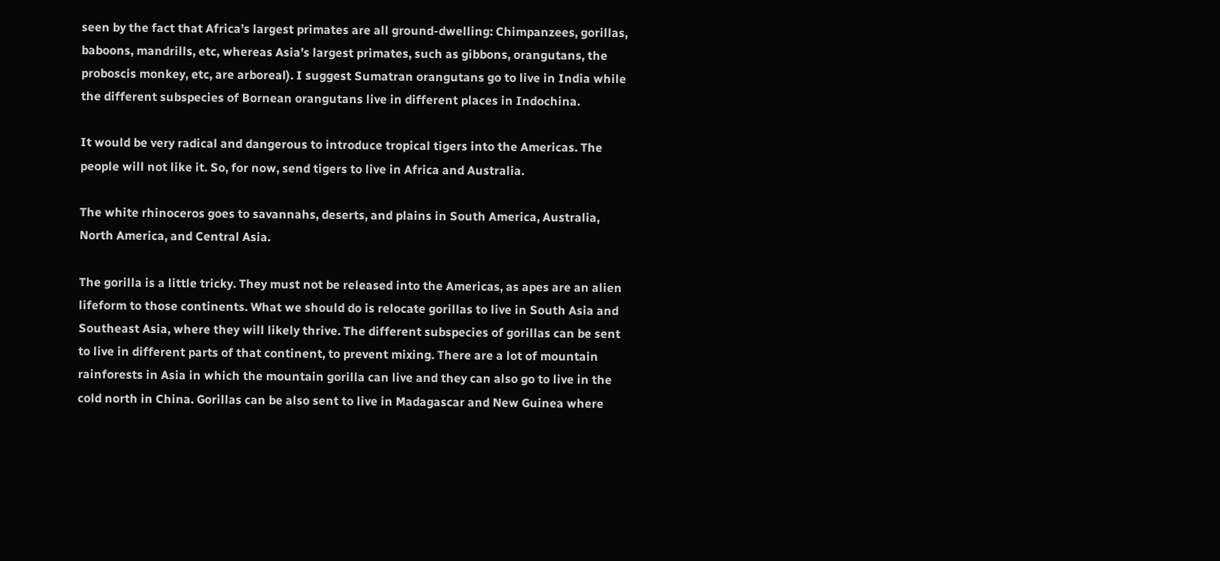seen by the fact that Africa’s largest primates are all ground-dwelling: Chimpanzees, gorillas, baboons, mandrills, etc, whereas Asia’s largest primates, such as gibbons, orangutans, the proboscis monkey, etc, are arboreal). I suggest Sumatran orangutans go to live in India while the different subspecies of Bornean orangutans live in different places in Indochina.

It would be very radical and dangerous to introduce tropical tigers into the Americas. The people will not like it. So, for now, send tigers to live in Africa and Australia.

The white rhinoceros goes to savannahs, deserts, and plains in South America, Australia, North America, and Central Asia.

The gorilla is a little tricky. They must not be released into the Americas, as apes are an alien lifeform to those continents. What we should do is relocate gorillas to live in South Asia and Southeast Asia, where they will likely thrive. The different subspecies of gorillas can be sent to live in different parts of that continent, to prevent mixing. There are a lot of mountain rainforests in Asia in which the mountain gorilla can live and they can also go to live in the cold north in China. Gorillas can be also sent to live in Madagascar and New Guinea where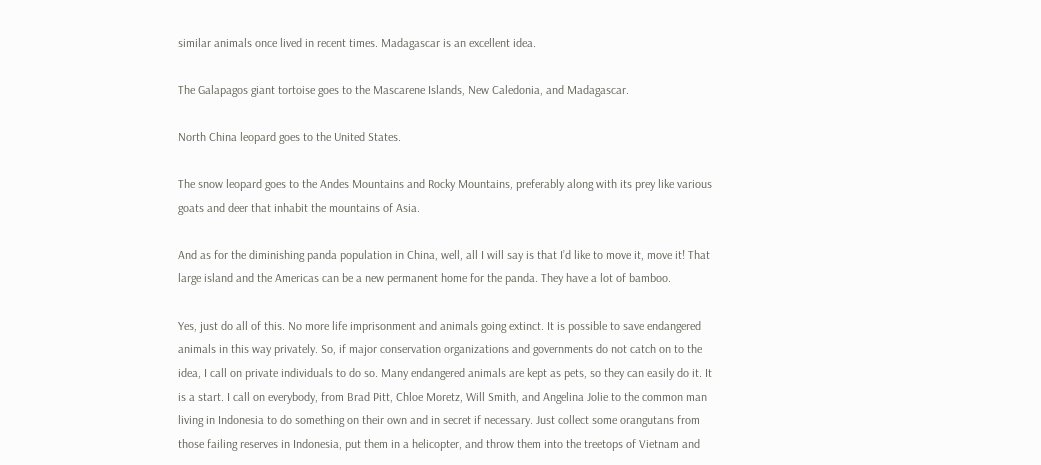similar animals once lived in recent times. Madagascar is an excellent idea.

The Galapagos giant tortoise goes to the Mascarene Islands, New Caledonia, and Madagascar.

North China leopard goes to the United States.

The snow leopard goes to the Andes Mountains and Rocky Mountains, preferably along with its prey like various goats and deer that inhabit the mountains of Asia.

And as for the diminishing panda population in China, well, all I will say is that I’d like to move it, move it! That large island and the Americas can be a new permanent home for the panda. They have a lot of bamboo.

Yes, just do all of this. No more life imprisonment and animals going extinct. It is possible to save endangered animals in this way privately. So, if major conservation organizations and governments do not catch on to the idea, I call on private individuals to do so. Many endangered animals are kept as pets, so they can easily do it. It is a start. I call on everybody, from Brad Pitt, Chloe Moretz, Will Smith, and Angelina Jolie to the common man living in Indonesia to do something on their own and in secret if necessary. Just collect some orangutans from those failing reserves in Indonesia, put them in a helicopter, and throw them into the treetops of Vietnam and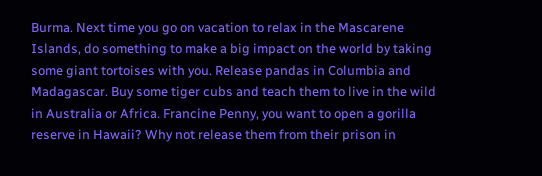Burma. Next time you go on vacation to relax in the Mascarene Islands, do something to make a big impact on the world by taking some giant tortoises with you. Release pandas in Columbia and Madagascar. Buy some tiger cubs and teach them to live in the wild in Australia or Africa. Francine Penny, you want to open a gorilla reserve in Hawaii? Why not release them from their prison in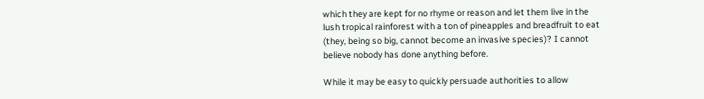which they are kept for no rhyme or reason and let them live in the lush tropical rainforest with a ton of pineapples and breadfruit to eat (they, being so big, cannot become an invasive species)? I cannot believe nobody has done anything before.

While it may be easy to quickly persuade authorities to allow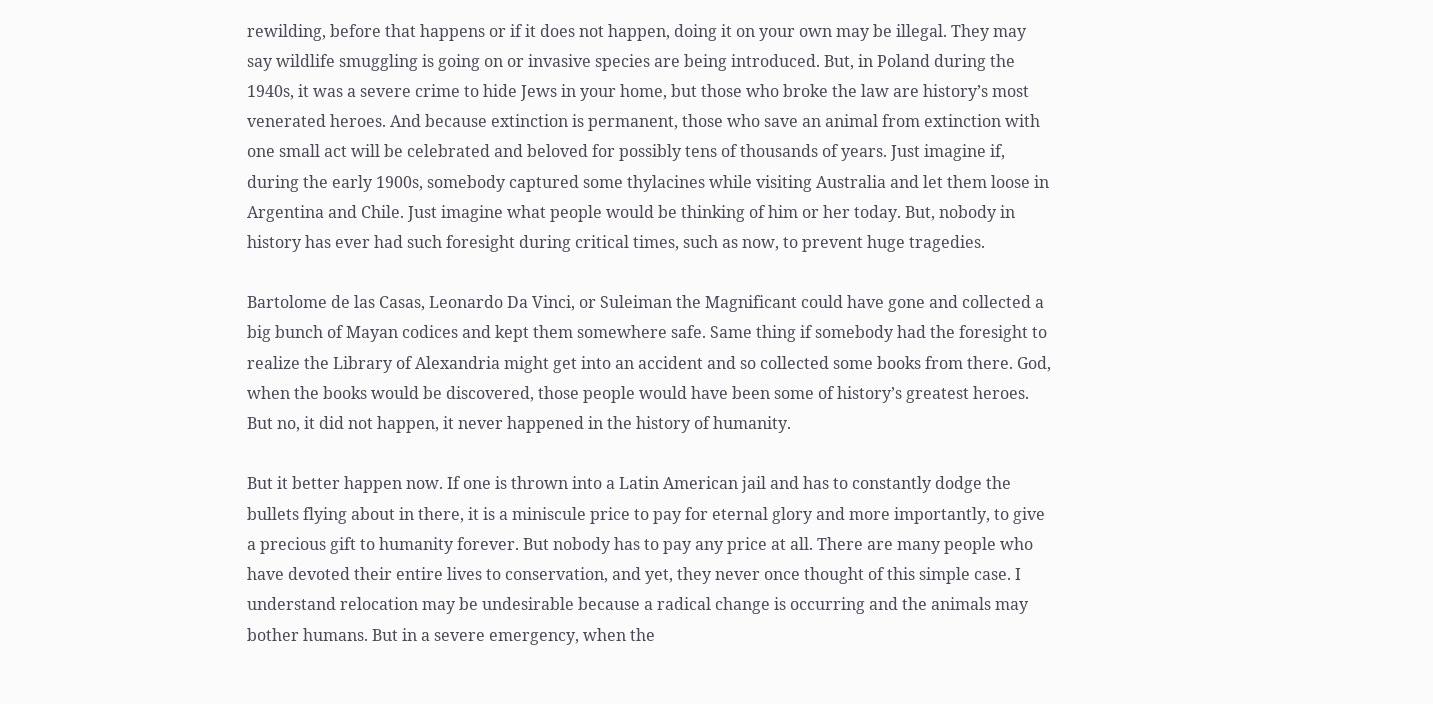rewilding, before that happens or if it does not happen, doing it on your own may be illegal. They may say wildlife smuggling is going on or invasive species are being introduced. But, in Poland during the 1940s, it was a severe crime to hide Jews in your home, but those who broke the law are history’s most venerated heroes. And because extinction is permanent, those who save an animal from extinction with one small act will be celebrated and beloved for possibly tens of thousands of years. Just imagine if, during the early 1900s, somebody captured some thylacines while visiting Australia and let them loose in Argentina and Chile. Just imagine what people would be thinking of him or her today. But, nobody in history has ever had such foresight during critical times, such as now, to prevent huge tragedies.

Bartolome de las Casas, Leonardo Da Vinci, or Suleiman the Magnificant could have gone and collected a big bunch of Mayan codices and kept them somewhere safe. Same thing if somebody had the foresight to realize the Library of Alexandria might get into an accident and so collected some books from there. God, when the books would be discovered, those people would have been some of history’s greatest heroes. But no, it did not happen, it never happened in the history of humanity.

But it better happen now. If one is thrown into a Latin American jail and has to constantly dodge the bullets flying about in there, it is a miniscule price to pay for eternal glory and more importantly, to give a precious gift to humanity forever. But nobody has to pay any price at all. There are many people who have devoted their entire lives to conservation, and yet, they never once thought of this simple case. I understand relocation may be undesirable because a radical change is occurring and the animals may bother humans. But in a severe emergency, when the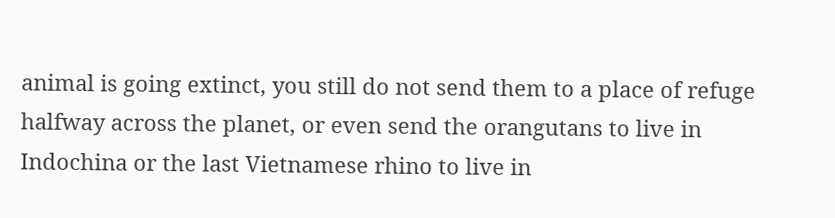animal is going extinct, you still do not send them to a place of refuge halfway across the planet, or even send the orangutans to live in Indochina or the last Vietnamese rhino to live in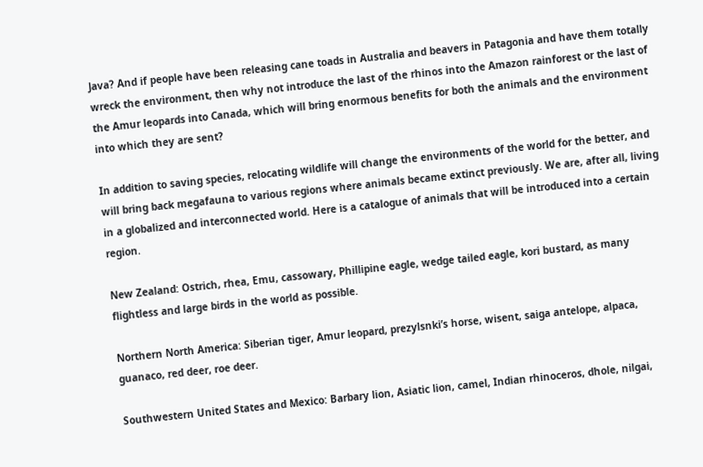Java? And if people have been releasing cane toads in Australia and beavers in Patagonia and have them totally wreck the environment, then why not introduce the last of the rhinos into the Amazon rainforest or the last of the Amur leopards into Canada, which will bring enormous benefits for both the animals and the environment into which they are sent?

In addition to saving species, relocating wildlife will change the environments of the world for the better, and will bring back megafauna to various regions where animals became extinct previously. We are, after all, living in a globalized and interconnected world. Here is a catalogue of animals that will be introduced into a certain region.

New Zealand: Ostrich, rhea, Emu, cassowary, Phillipine eagle, wedge tailed eagle, kori bustard, as many flightless and large birds in the world as possible.

Northern North America: Siberian tiger, Amur leopard, prezylsnki’s horse, wisent, saiga antelope, alpaca, guanaco, red deer, roe deer.

Southwestern United States and Mexico: Barbary lion, Asiatic lion, camel, Indian rhinoceros, dhole, nilgai,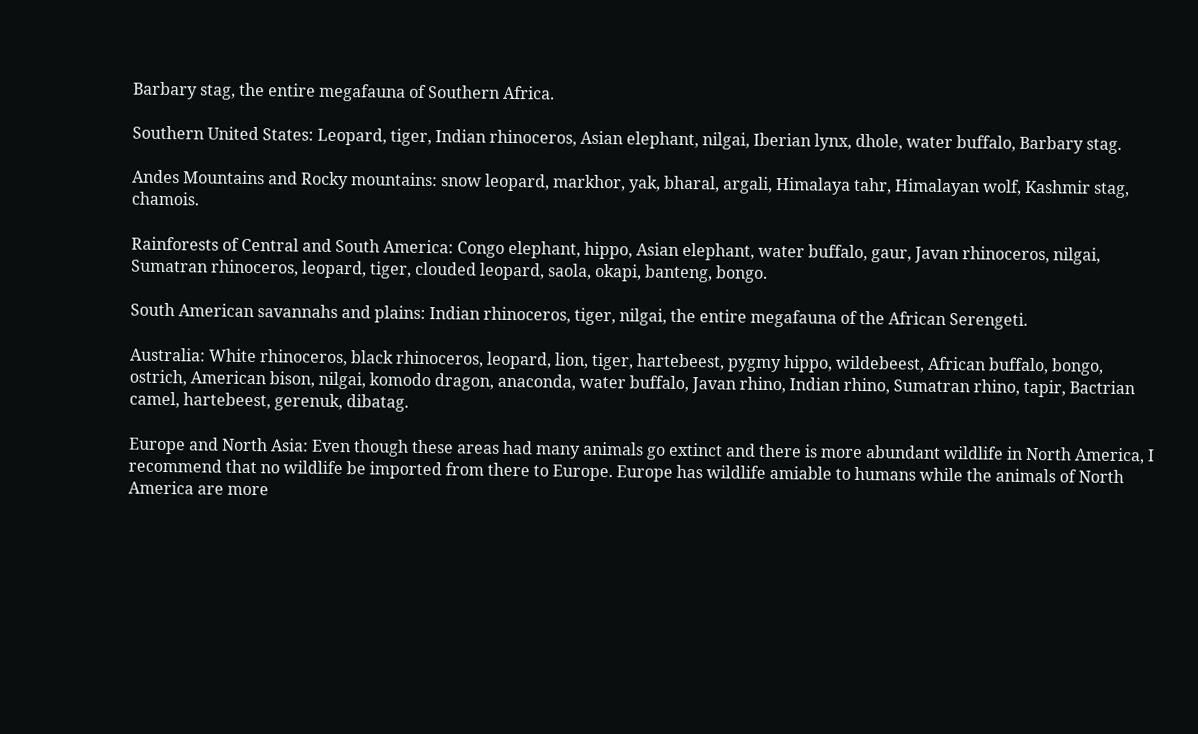Barbary stag, the entire megafauna of Southern Africa.

Southern United States: Leopard, tiger, Indian rhinoceros, Asian elephant, nilgai, Iberian lynx, dhole, water buffalo, Barbary stag.

Andes Mountains and Rocky mountains: snow leopard, markhor, yak, bharal, argali, Himalaya tahr, Himalayan wolf, Kashmir stag, chamois.

Rainforests of Central and South America: Congo elephant, hippo, Asian elephant, water buffalo, gaur, Javan rhinoceros, nilgai, Sumatran rhinoceros, leopard, tiger, clouded leopard, saola, okapi, banteng, bongo.

South American savannahs and plains: Indian rhinoceros, tiger, nilgai, the entire megafauna of the African Serengeti.

Australia: White rhinoceros, black rhinoceros, leopard, lion, tiger, hartebeest, pygmy hippo, wildebeest, African buffalo, bongo, ostrich, American bison, nilgai, komodo dragon, anaconda, water buffalo, Javan rhino, Indian rhino, Sumatran rhino, tapir, Bactrian camel, hartebeest, gerenuk, dibatag.

Europe and North Asia: Even though these areas had many animals go extinct and there is more abundant wildlife in North America, I recommend that no wildlife be imported from there to Europe. Europe has wildlife amiable to humans while the animals of North America are more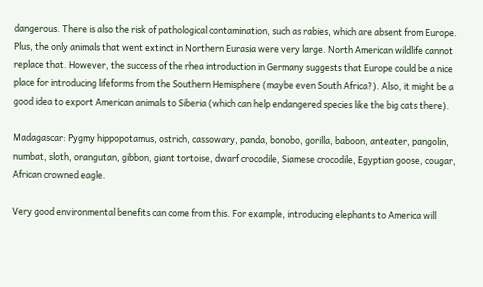dangerous. There is also the risk of pathological contamination, such as rabies, which are absent from Europe. Plus, the only animals that went extinct in Northern Eurasia were very large. North American wildlife cannot replace that. However, the success of the rhea introduction in Germany suggests that Europe could be a nice place for introducing lifeforms from the Southern Hemisphere (maybe even South Africa?). Also, it might be a good idea to export American animals to Siberia (which can help endangered species like the big cats there).

Madagascar: Pygmy hippopotamus, ostrich, cassowary, panda, bonobo, gorilla, baboon, anteater, pangolin, numbat, sloth, orangutan, gibbon, giant tortoise, dwarf crocodile, Siamese crocodile, Egyptian goose, cougar, African crowned eagle.

Very good environmental benefits can come from this. For example, introducing elephants to America will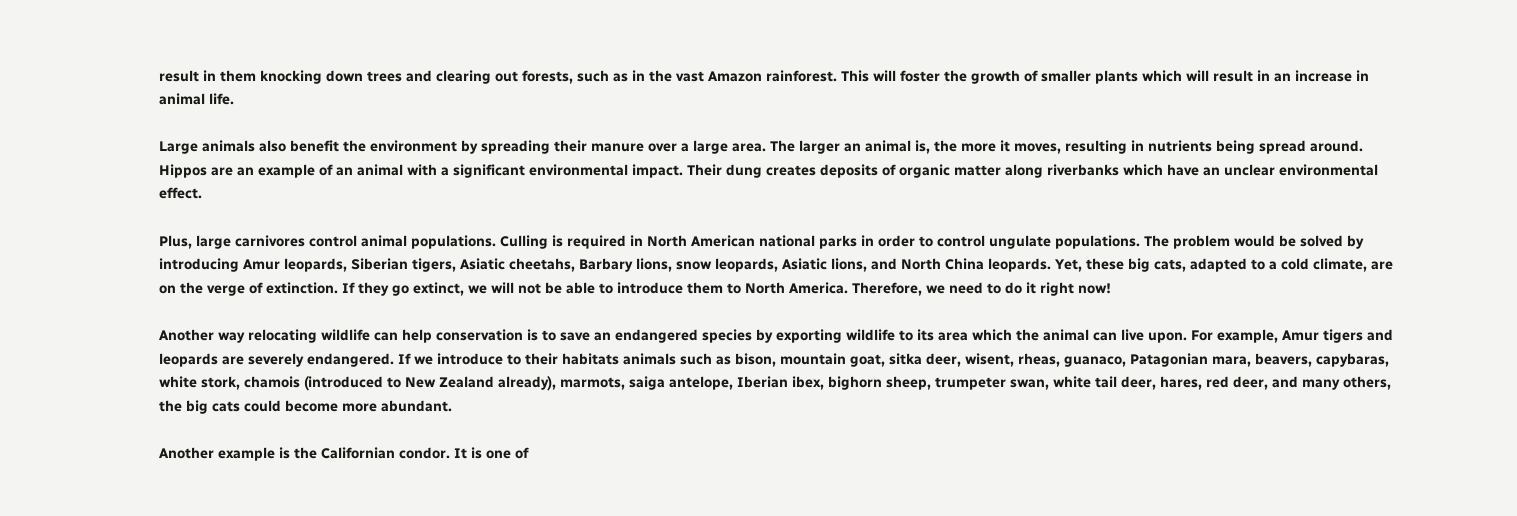result in them knocking down trees and clearing out forests, such as in the vast Amazon rainforest. This will foster the growth of smaller plants which will result in an increase in animal life.

Large animals also benefit the environment by spreading their manure over a large area. The larger an animal is, the more it moves, resulting in nutrients being spread around. Hippos are an example of an animal with a significant environmental impact. Their dung creates deposits of organic matter along riverbanks which have an unclear environmental effect.

Plus, large carnivores control animal populations. Culling is required in North American national parks in order to control ungulate populations. The problem would be solved by introducing Amur leopards, Siberian tigers, Asiatic cheetahs, Barbary lions, snow leopards, Asiatic lions, and North China leopards. Yet, these big cats, adapted to a cold climate, are on the verge of extinction. If they go extinct, we will not be able to introduce them to North America. Therefore, we need to do it right now!

Another way relocating wildlife can help conservation is to save an endangered species by exporting wildlife to its area which the animal can live upon. For example, Amur tigers and leopards are severely endangered. If we introduce to their habitats animals such as bison, mountain goat, sitka deer, wisent, rheas, guanaco, Patagonian mara, beavers, capybaras, white stork, chamois (introduced to New Zealand already), marmots, saiga antelope, Iberian ibex, bighorn sheep, trumpeter swan, white tail deer, hares, red deer, and many others, the big cats could become more abundant.

Another example is the Californian condor. It is one of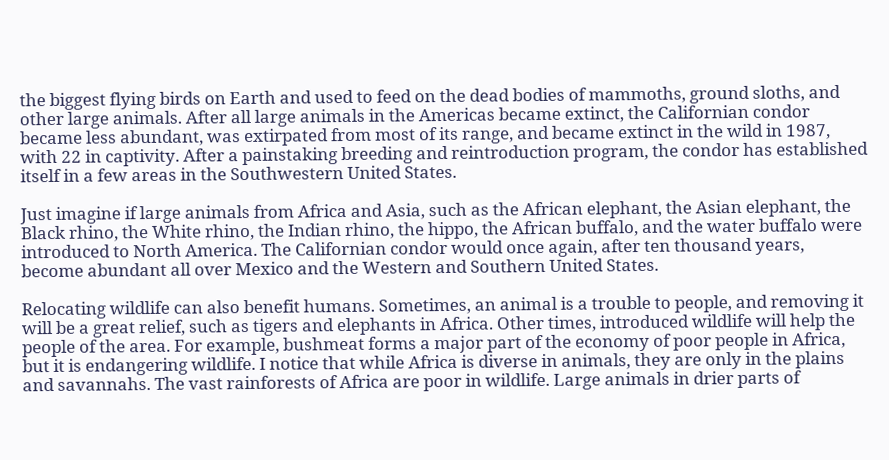the biggest flying birds on Earth and used to feed on the dead bodies of mammoths, ground sloths, and other large animals. After all large animals in the Americas became extinct, the Californian condor became less abundant, was extirpated from most of its range, and became extinct in the wild in 1987, with 22 in captivity. After a painstaking breeding and reintroduction program, the condor has established itself in a few areas in the Southwestern United States.

Just imagine if large animals from Africa and Asia, such as the African elephant, the Asian elephant, the Black rhino, the White rhino, the Indian rhino, the hippo, the African buffalo, and the water buffalo were introduced to North America. The Californian condor would once again, after ten thousand years, become abundant all over Mexico and the Western and Southern United States.

Relocating wildlife can also benefit humans. Sometimes, an animal is a trouble to people, and removing it will be a great relief, such as tigers and elephants in Africa. Other times, introduced wildlife will help the people of the area. For example, bushmeat forms a major part of the economy of poor people in Africa, but it is endangering wildlife. I notice that while Africa is diverse in animals, they are only in the plains and savannahs. The vast rainforests of Africa are poor in wildlife. Large animals in drier parts of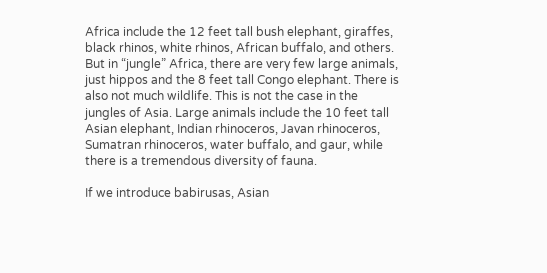Africa include the 12 feet tall bush elephant, giraffes, black rhinos, white rhinos, African buffalo, and others. But in “jungle” Africa, there are very few large animals, just hippos and the 8 feet tall Congo elephant. There is also not much wildlife. This is not the case in the jungles of Asia. Large animals include the 10 feet tall Asian elephant, Indian rhinoceros, Javan rhinoceros, Sumatran rhinoceros, water buffalo, and gaur, while there is a tremendous diversity of fauna.

If we introduce babirusas, Asian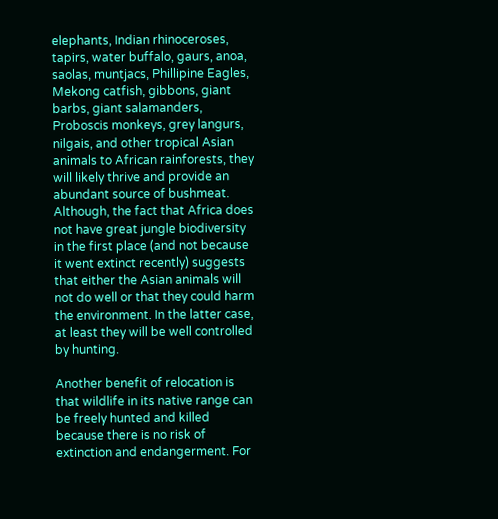elephants, Indian rhinoceroses, tapirs, water buffalo, gaurs, anoa, saolas, muntjacs, Phillipine Eagles, Mekong catfish, gibbons, giant barbs, giant salamanders, Proboscis monkeys, grey langurs, nilgais, and other tropical Asian animals to African rainforests, they will likely thrive and provide an abundant source of bushmeat. Although, the fact that Africa does not have great jungle biodiversity in the first place (and not because it went extinct recently) suggests that either the Asian animals will not do well or that they could harm the environment. In the latter case, at least they will be well controlled by hunting.

Another benefit of relocation is that wildlife in its native range can be freely hunted and killed because there is no risk of extinction and endangerment. For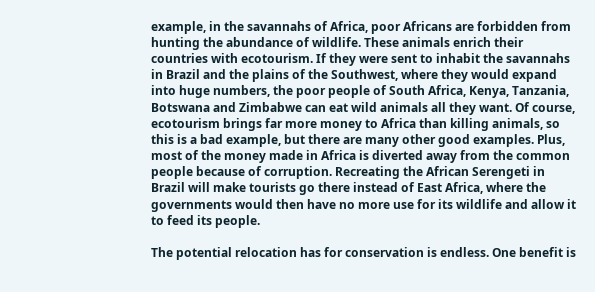example, in the savannahs of Africa, poor Africans are forbidden from hunting the abundance of wildlife. These animals enrich their countries with ecotourism. If they were sent to inhabit the savannahs in Brazil and the plains of the Southwest, where they would expand into huge numbers, the poor people of South Africa, Kenya, Tanzania, Botswana and Zimbabwe can eat wild animals all they want. Of course, ecotourism brings far more money to Africa than killing animals, so this is a bad example, but there are many other good examples. Plus, most of the money made in Africa is diverted away from the common people because of corruption. Recreating the African Serengeti in Brazil will make tourists go there instead of East Africa, where the governments would then have no more use for its wildlife and allow it to feed its people.

The potential relocation has for conservation is endless. One benefit is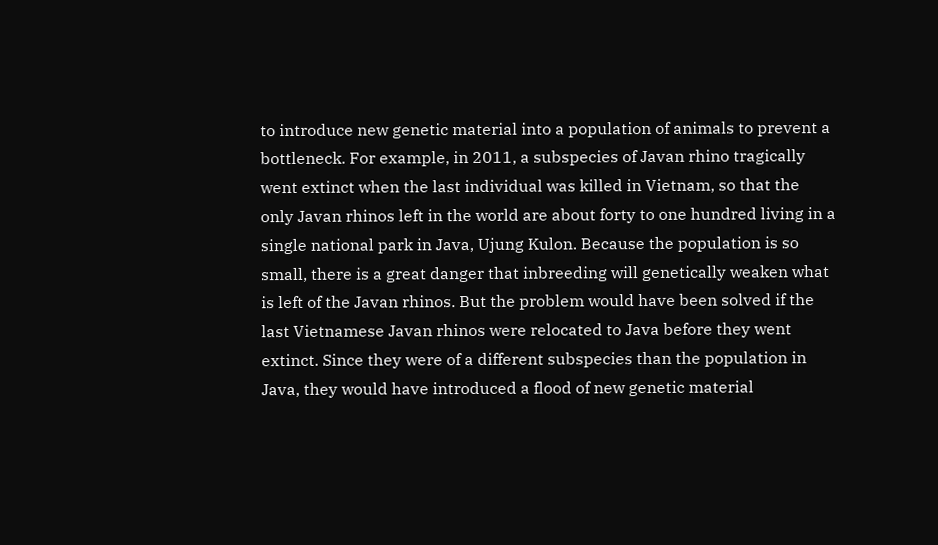to introduce new genetic material into a population of animals to prevent a bottleneck. For example, in 2011, a subspecies of Javan rhino tragically went extinct when the last individual was killed in Vietnam, so that the only Javan rhinos left in the world are about forty to one hundred living in a single national park in Java, Ujung Kulon. Because the population is so small, there is a great danger that inbreeding will genetically weaken what is left of the Javan rhinos. But the problem would have been solved if the last Vietnamese Javan rhinos were relocated to Java before they went extinct. Since they were of a different subspecies than the population in Java, they would have introduced a flood of new genetic material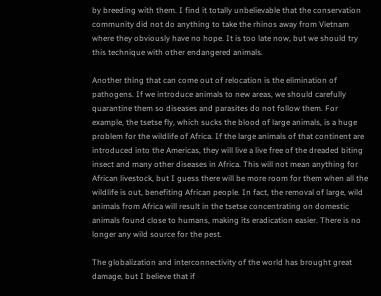by breeding with them. I find it totally unbelievable that the conservation community did not do anything to take the rhinos away from Vietnam where they obviously have no hope. It is too late now, but we should try this technique with other endangered animals.

Another thing that can come out of relocation is the elimination of pathogens. If we introduce animals to new areas, we should carefully quarantine them so diseases and parasites do not follow them. For example, the tsetse fly, which sucks the blood of large animals, is a huge problem for the wildlife of Africa. If the large animals of that continent are introduced into the Americas, they will live a live free of the dreaded biting insect and many other diseases in Africa. This will not mean anything for African livestock, but I guess there will be more room for them when all the wildlife is out, benefiting African people. In fact, the removal of large, wild animals from Africa will result in the tsetse concentrating on domestic animals found close to humans, making its eradication easier. There is no longer any wild source for the pest.

The globalization and interconnectivity of the world has brought great damage, but I believe that if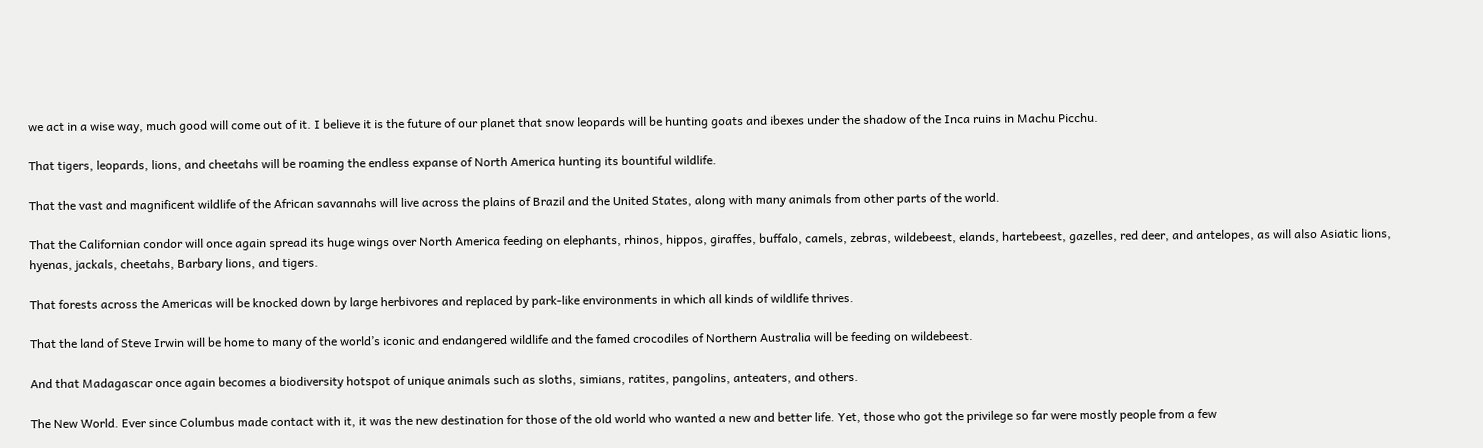we act in a wise way, much good will come out of it. I believe it is the future of our planet that snow leopards will be hunting goats and ibexes under the shadow of the Inca ruins in Machu Picchu.

That tigers, leopards, lions, and cheetahs will be roaming the endless expanse of North America hunting its bountiful wildlife.

That the vast and magnificent wildlife of the African savannahs will live across the plains of Brazil and the United States, along with many animals from other parts of the world.

That the Californian condor will once again spread its huge wings over North America feeding on elephants, rhinos, hippos, giraffes, buffalo, camels, zebras, wildebeest, elands, hartebeest, gazelles, red deer, and antelopes, as will also Asiatic lions, hyenas, jackals, cheetahs, Barbary lions, and tigers.

That forests across the Americas will be knocked down by large herbivores and replaced by park-like environments in which all kinds of wildlife thrives.

That the land of Steve Irwin will be home to many of the world’s iconic and endangered wildlife and the famed crocodiles of Northern Australia will be feeding on wildebeest.

And that Madagascar once again becomes a biodiversity hotspot of unique animals such as sloths, simians, ratites, pangolins, anteaters, and others.

The New World. Ever since Columbus made contact with it, it was the new destination for those of the old world who wanted a new and better life. Yet, those who got the privilege so far were mostly people from a few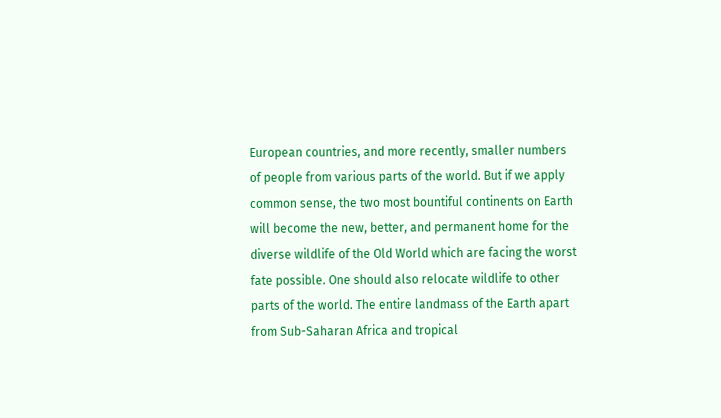European countries, and more recently, smaller numbers of people from various parts of the world. But if we apply common sense, the two most bountiful continents on Earth will become the new, better, and permanent home for the diverse wildlife of the Old World which are facing the worst fate possible. One should also relocate wildlife to other parts of the world. The entire landmass of the Earth apart from Sub-Saharan Africa and tropical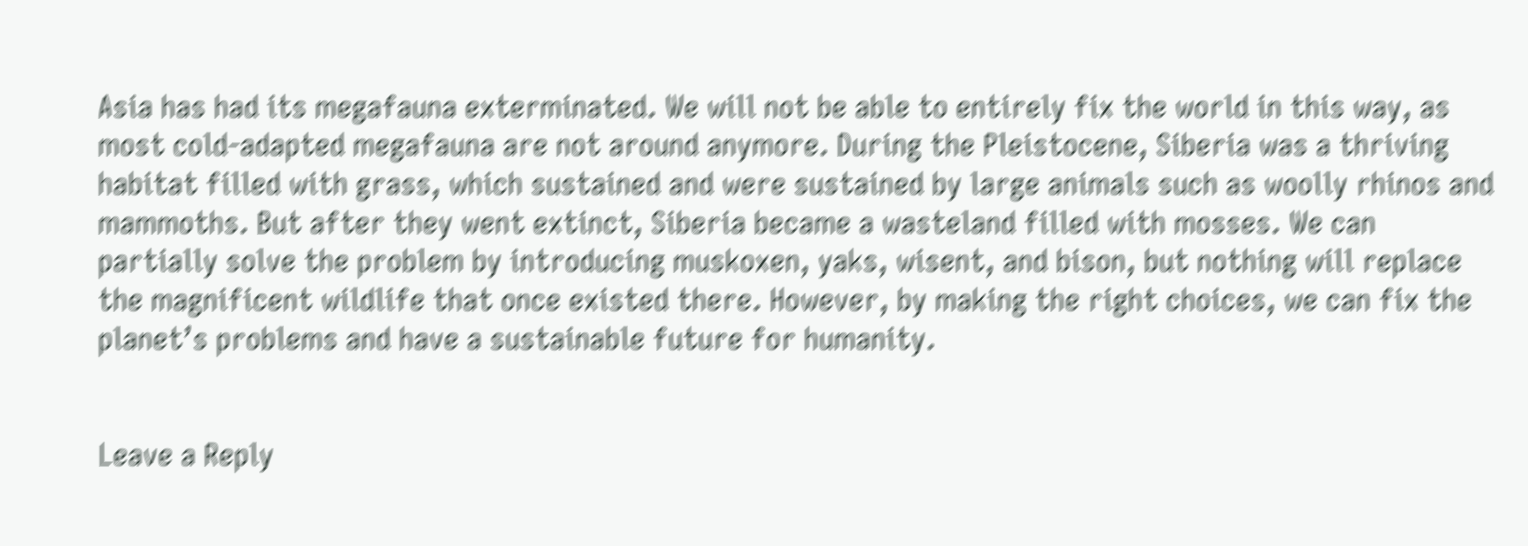Asia has had its megafauna exterminated. We will not be able to entirely fix the world in this way, as most cold-adapted megafauna are not around anymore. During the Pleistocene, Siberia was a thriving habitat filled with grass, which sustained and were sustained by large animals such as woolly rhinos and mammoths. But after they went extinct, Siberia became a wasteland filled with mosses. We can partially solve the problem by introducing muskoxen, yaks, wisent, and bison, but nothing will replace the magnificent wildlife that once existed there. However, by making the right choices, we can fix the planet’s problems and have a sustainable future for humanity.


Leave a Reply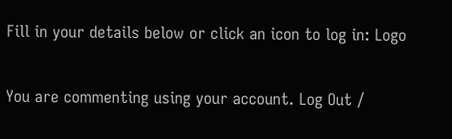Fill in your details below or click an icon to log in: Logo

You are commenting using your account. Log Out /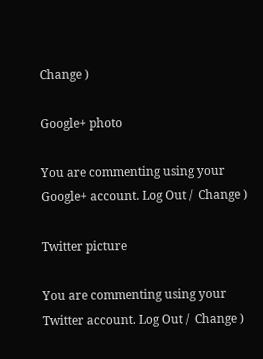Change )

Google+ photo

You are commenting using your Google+ account. Log Out /  Change )

Twitter picture

You are commenting using your Twitter account. Log Out /  Change )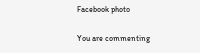Facebook photo

You are commenting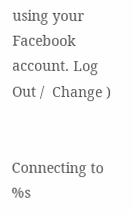using your Facebook account. Log Out /  Change )


Connecting to %s